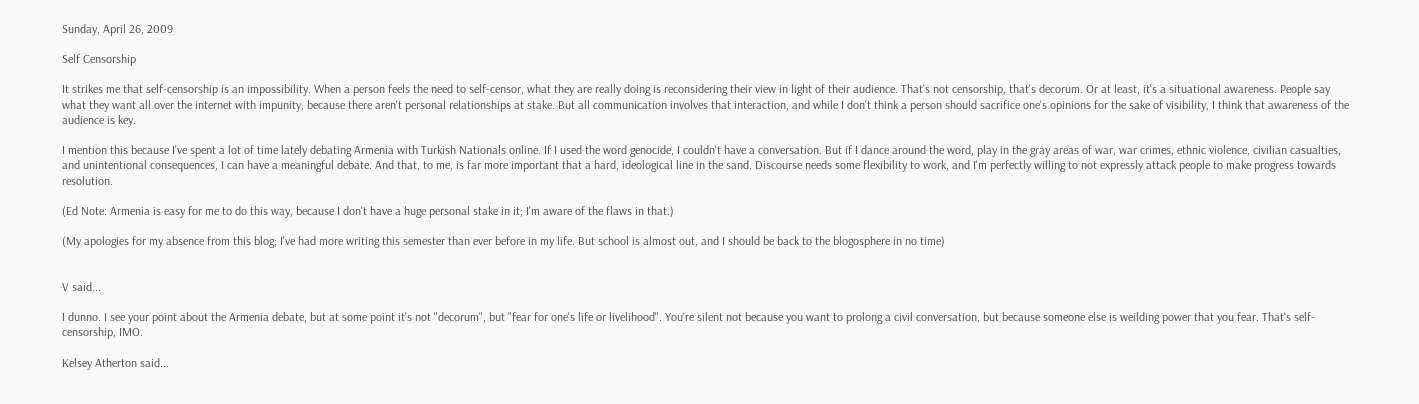Sunday, April 26, 2009

Self Censorship

It strikes me that self-censorship is an impossibility. When a person feels the need to self-censor, what they are really doing is reconsidering their view in light of their audience. That's not censorship, that's decorum. Or at least, it's a situational awareness. People say what they want all over the internet with impunity, because there aren't personal relationships at stake. But all communication involves that interaction, and while I don't think a person should sacrifice one's opinions for the sake of visibility, I think that awareness of the audience is key.

I mention this because I've spent a lot of time lately debating Armenia with Turkish Nationals online. If I used the word genocide, I couldn't have a conversation. But if I dance around the word, play in the gray areas of war, war crimes, ethnic violence, civilian casualties, and unintentional consequences, I can have a meaningful debate. And that, to me, is far more important that a hard, ideological line in the sand. Discourse needs some flexibility to work, and I'm perfectly willing to not expressly attack people to make progress towards resolution.

(Ed Note: Armenia is easy for me to do this way, because I don't have a huge personal stake in it; I'm aware of the flaws in that.)

(My apologies for my absence from this blog; I've had more writing this semester than ever before in my life. But school is almost out, and I should be back to the blogosphere in no time)


V said...

I dunno. I see your point about the Armenia debate, but at some point it's not "decorum", but "fear for one's life or livelihood". You're silent not because you want to prolong a civil conversation, but because someone else is weilding power that you fear. That's self-censorship, IMO.

Kelsey Atherton said...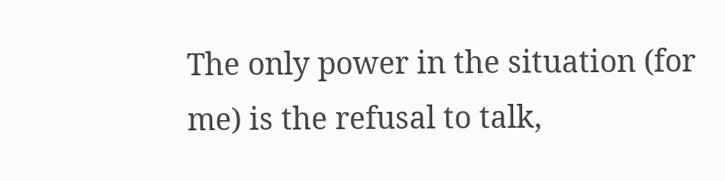The only power in the situation (for me) is the refusal to talk,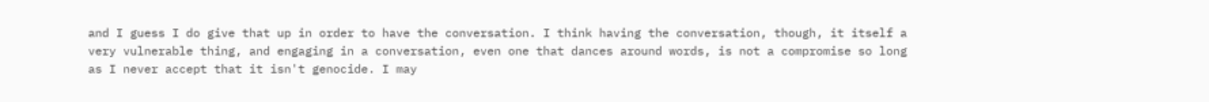and I guess I do give that up in order to have the conversation. I think having the conversation, though, it itself a very vulnerable thing, and engaging in a conversation, even one that dances around words, is not a compromise so long as I never accept that it isn't genocide. I may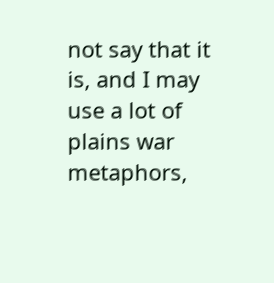not say that it is, and I may use a lot of plains war metaphors,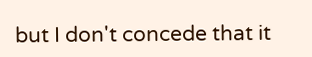but I don't concede that it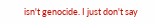isn't genocide. I just don't say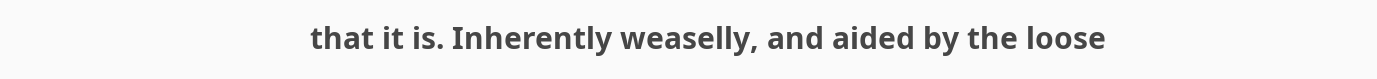that it is. Inherently weaselly, and aided by the loose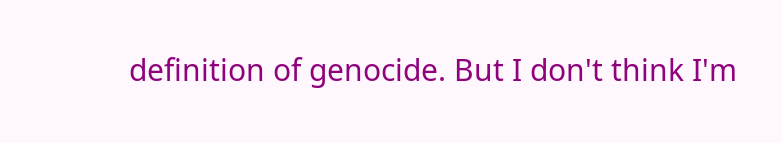definition of genocide. But I don't think I'm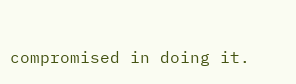compromised in doing it.